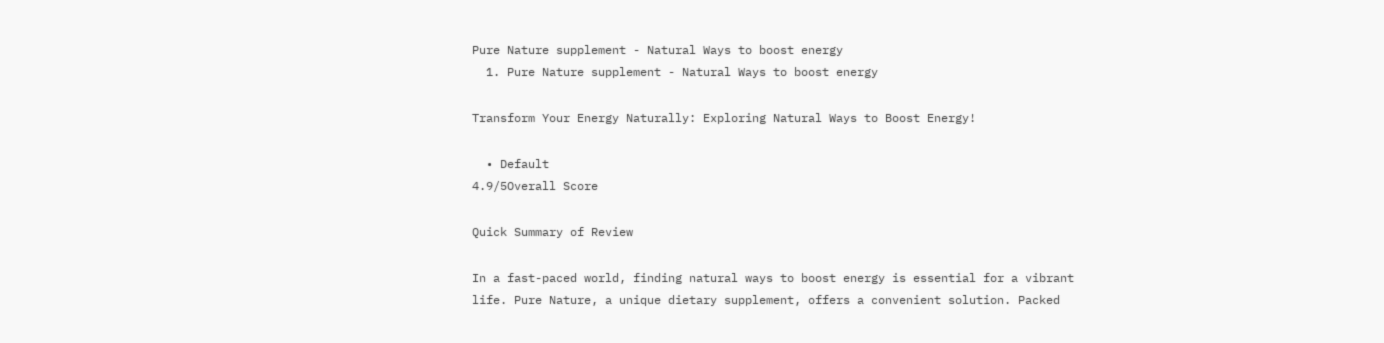Pure Nature supplement - Natural Ways to boost energy
  1. Pure Nature supplement - Natural Ways to boost energy

Transform Your Energy Naturally: Exploring Natural Ways to Boost Energy!

  • Default
4.9/5Overall Score

Quick Summary of Review

In a fast-paced world, finding natural ways to boost energy is essential for a vibrant life. Pure Nature, a unique dietary supplement, offers a convenient solution. Packed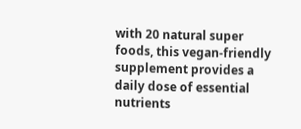with 20 natural super foods, this vegan-friendly supplement provides a daily dose of essential nutrients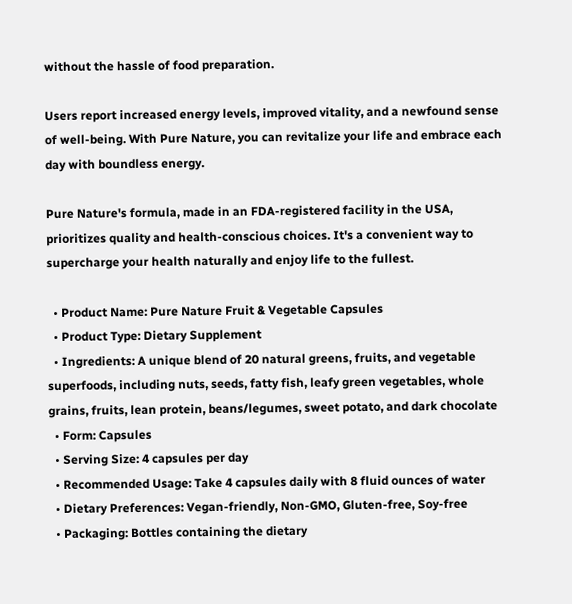without the hassle of food preparation.

Users report increased energy levels, improved vitality, and a newfound sense of well-being. With Pure Nature, you can revitalize your life and embrace each day with boundless energy.

Pure Nature's formula, made in an FDA-registered facility in the USA, prioritizes quality and health-conscious choices. It's a convenient way to supercharge your health naturally and enjoy life to the fullest.

  • Product Name: Pure Nature Fruit & Vegetable Capsules
  • Product Type: Dietary Supplement
  • Ingredients: A unique blend of 20 natural greens, fruits, and vegetable superfoods, including nuts, seeds, fatty fish, leafy green vegetables, whole grains, fruits, lean protein, beans/legumes, sweet potato, and dark chocolate
  • Form: Capsules
  • Serving Size: 4 capsules per day
  • Recommended Usage: Take 4 capsules daily with 8 fluid ounces of water
  • Dietary Preferences: Vegan-friendly, Non-GMO, Gluten-free, Soy-free
  • Packaging: Bottles containing the dietary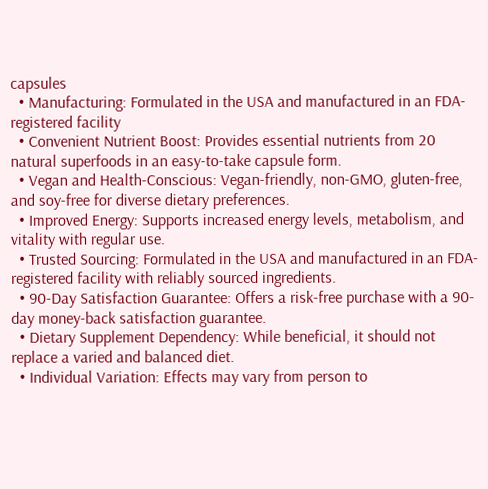capsules
  • Manufacturing: Formulated in the USA and manufactured in an FDA-registered facility
  • Convenient Nutrient Boost: Provides essential nutrients from 20 natural superfoods in an easy-to-take capsule form.
  • Vegan and Health-Conscious: Vegan-friendly, non-GMO, gluten-free, and soy-free for diverse dietary preferences.
  • Improved Energy: Supports increased energy levels, metabolism, and vitality with regular use.
  • Trusted Sourcing: Formulated in the USA and manufactured in an FDA-registered facility with reliably sourced ingredients.
  • 90-Day Satisfaction Guarantee: Offers a risk-free purchase with a 90-day money-back satisfaction guarantee.
  • Dietary Supplement Dependency: While beneficial, it should not replace a varied and balanced diet.
  • Individual Variation: Effects may vary from person to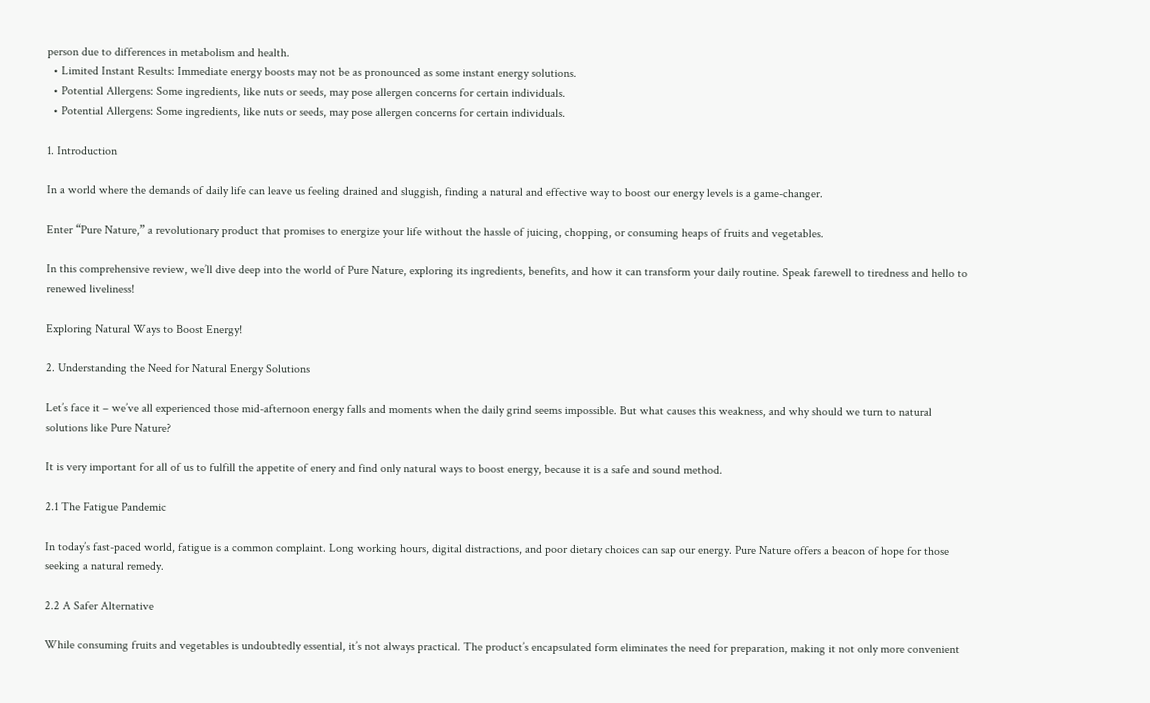person due to differences in metabolism and health.
  • Limited Instant Results: Immediate energy boosts may not be as pronounced as some instant energy solutions.
  • Potential Allergens: Some ingredients, like nuts or seeds, may pose allergen concerns for certain individuals.
  • Potential Allergens: Some ingredients, like nuts or seeds, may pose allergen concerns for certain individuals.

1. Introduction

In a world where the demands of daily life can leave us feeling drained and sluggish, finding a natural and effective way to boost our energy levels is a game-changer.

Enter “Pure Nature,” a revolutionary product that promises to energize your life without the hassle of juicing, chopping, or consuming heaps of fruits and vegetables.

In this comprehensive review, we’ll dive deep into the world of Pure Nature, exploring its ingredients, benefits, and how it can transform your daily routine. Speak farewell to tiredness and hello to renewed liveliness!

Exploring Natural Ways to Boost Energy!

2. Understanding the Need for Natural Energy Solutions

Let’s face it – we’ve all experienced those mid-afternoon energy falls and moments when the daily grind seems impossible. But what causes this weakness, and why should we turn to natural solutions like Pure Nature?

It is very important for all of us to fulfill the appetite of enery and find only natural ways to boost energy, because it is a safe and sound method.

2.1 The Fatigue Pandemic

In today’s fast-paced world, fatigue is a common complaint. Long working hours, digital distractions, and poor dietary choices can sap our energy. Pure Nature offers a beacon of hope for those seeking a natural remedy.

2.2 A Safer Alternative

While consuming fruits and vegetables is undoubtedly essential, it’s not always practical. The product’s encapsulated form eliminates the need for preparation, making it not only more convenient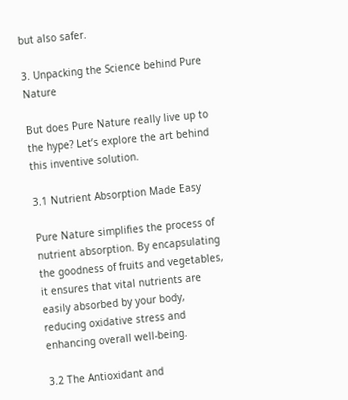but also safer.

3. Unpacking the Science behind Pure Nature

But does Pure Nature really live up to the hype? Let’s explore the art behind this inventive solution.

3.1 Nutrient Absorption Made Easy

Pure Nature simplifies the process of nutrient absorption. By encapsulating the goodness of fruits and vegetables, it ensures that vital nutrients are easily absorbed by your body, reducing oxidative stress and enhancing overall well-being.

3.2 The Antioxidant and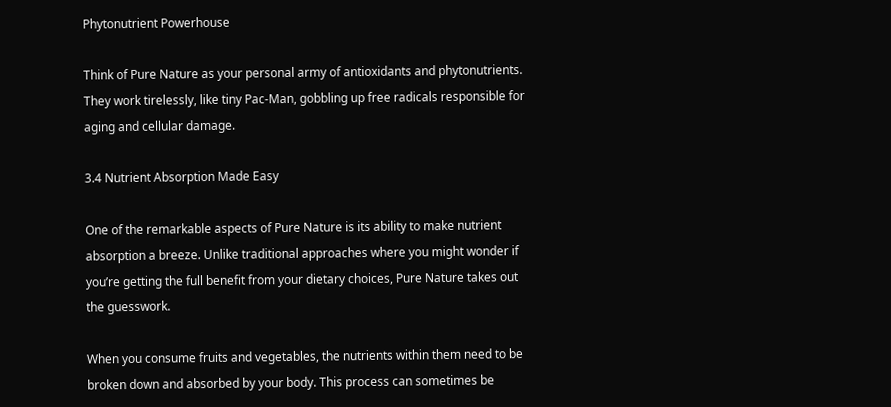Phytonutrient Powerhouse

Think of Pure Nature as your personal army of antioxidants and phytonutrients. They work tirelessly, like tiny Pac-Man, gobbling up free radicals responsible for aging and cellular damage.

3.4 Nutrient Absorption Made Easy

One of the remarkable aspects of Pure Nature is its ability to make nutrient absorption a breeze. Unlike traditional approaches where you might wonder if you’re getting the full benefit from your dietary choices, Pure Nature takes out the guesswork.

When you consume fruits and vegetables, the nutrients within them need to be broken down and absorbed by your body. This process can sometimes be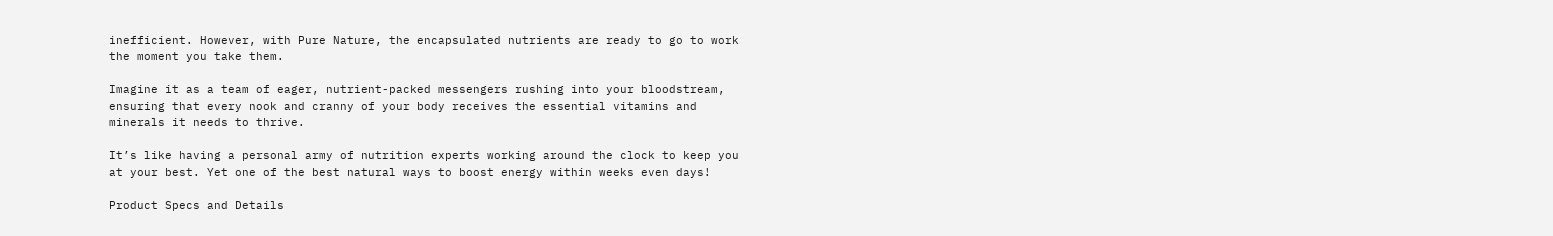inefficient. However, with Pure Nature, the encapsulated nutrients are ready to go to work the moment you take them.

Imagine it as a team of eager, nutrient-packed messengers rushing into your bloodstream, ensuring that every nook and cranny of your body receives the essential vitamins and minerals it needs to thrive.

It’s like having a personal army of nutrition experts working around the clock to keep you at your best. Yet one of the best natural ways to boost energy within weeks even days!

Product Specs and Details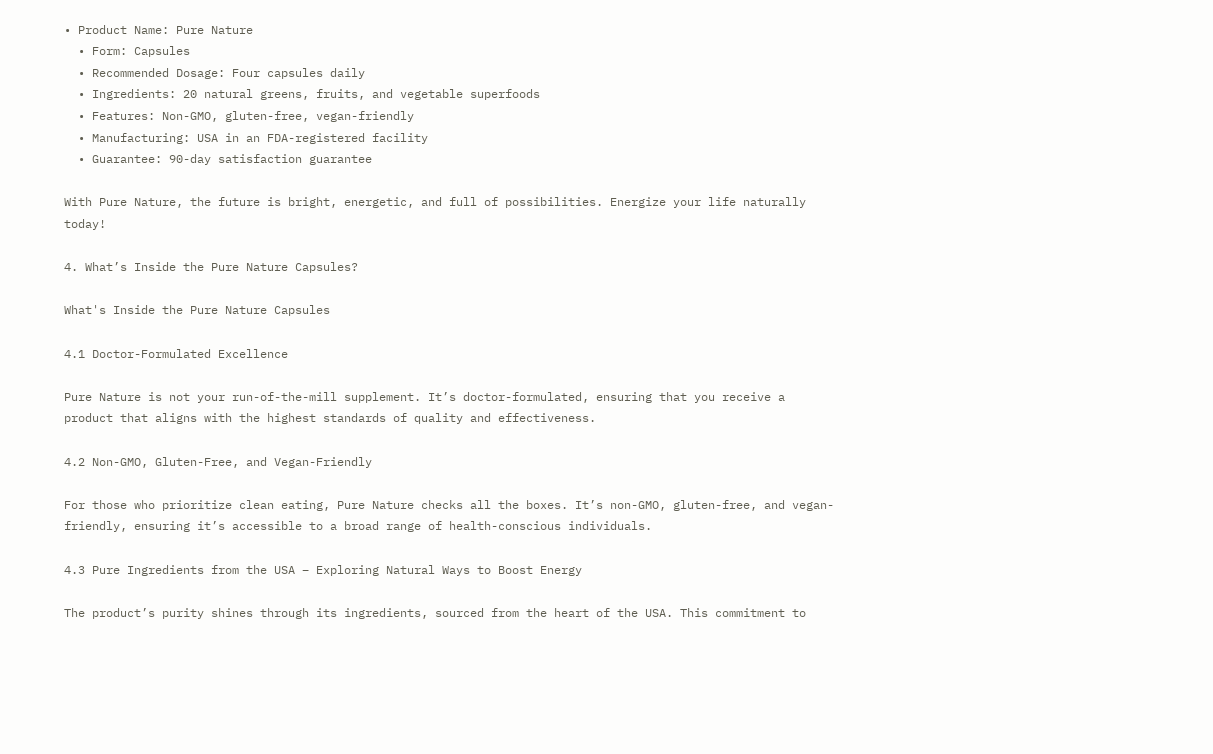• Product Name: Pure Nature
  • Form: Capsules
  • Recommended Dosage: Four capsules daily
  • Ingredients: 20 natural greens, fruits, and vegetable superfoods
  • Features: Non-GMO, gluten-free, vegan-friendly
  • Manufacturing: USA in an FDA-registered facility
  • Guarantee: 90-day satisfaction guarantee

With Pure Nature, the future is bright, energetic, and full of possibilities. Energize your life naturally today!

4. What’s Inside the Pure Nature Capsules?

What's Inside the Pure Nature Capsules

4.1 Doctor-Formulated Excellence

Pure Nature is not your run-of-the-mill supplement. It’s doctor-formulated, ensuring that you receive a product that aligns with the highest standards of quality and effectiveness.

4.2 Non-GMO, Gluten-Free, and Vegan-Friendly

For those who prioritize clean eating, Pure Nature checks all the boxes. It’s non-GMO, gluten-free, and vegan-friendly, ensuring it’s accessible to a broad range of health-conscious individuals.

4.3 Pure Ingredients from the USA – Exploring Natural Ways to Boost Energy

The product’s purity shines through its ingredients, sourced from the heart of the USA. This commitment to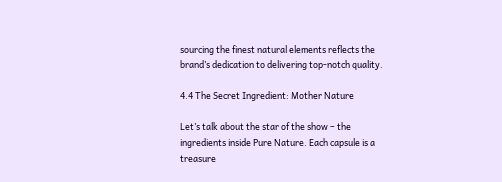sourcing the finest natural elements reflects the brand’s dedication to delivering top-notch quality.

4.4 The Secret Ingredient: Mother Nature

Let’s talk about the star of the show – the ingredients inside Pure Nature. Each capsule is a treasure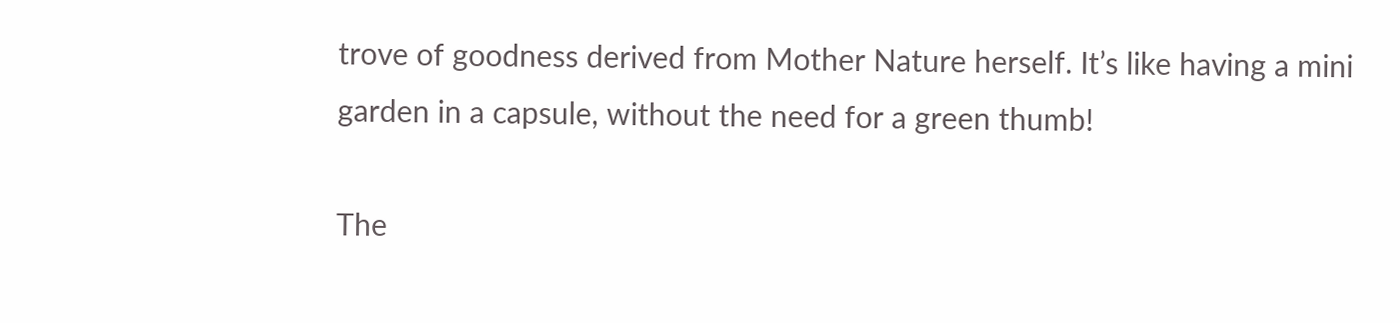trove of goodness derived from Mother Nature herself. It’s like having a mini garden in a capsule, without the need for a green thumb!

The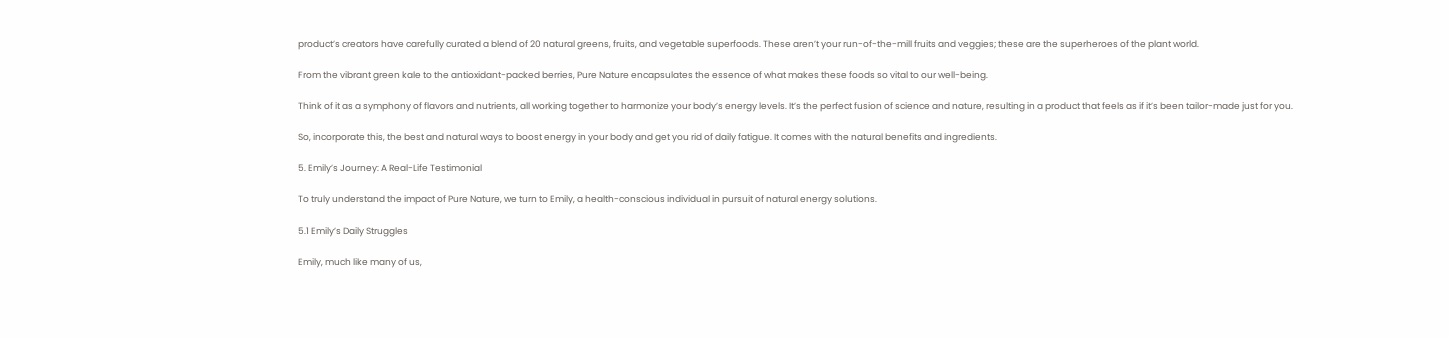product’s creators have carefully curated a blend of 20 natural greens, fruits, and vegetable superfoods. These aren’t your run-of-the-mill fruits and veggies; these are the superheroes of the plant world.

From the vibrant green kale to the antioxidant-packed berries, Pure Nature encapsulates the essence of what makes these foods so vital to our well-being.

Think of it as a symphony of flavors and nutrients, all working together to harmonize your body’s energy levels. It’s the perfect fusion of science and nature, resulting in a product that feels as if it’s been tailor-made just for you.

So, incorporate this, the best and natural ways to boost energy in your body and get you rid of daily fatigue. It comes with the natural benefits and ingredients.

5. Emily’s Journey: A Real-Life Testimonial

To truly understand the impact of Pure Nature, we turn to Emily, a health-conscious individual in pursuit of natural energy solutions.

5.1 Emily’s Daily Struggles

Emily, much like many of us,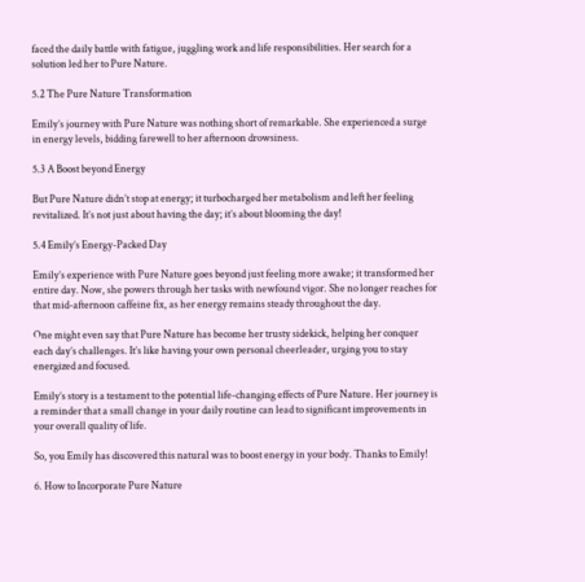faced the daily battle with fatigue, juggling work and life responsibilities. Her search for a solution led her to Pure Nature.

5.2 The Pure Nature Transformation

Emily’s journey with Pure Nature was nothing short of remarkable. She experienced a surge in energy levels, bidding farewell to her afternoon drowsiness.

5.3 A Boost beyond Energy

But Pure Nature didn’t stop at energy; it turbocharged her metabolism and left her feeling revitalized. It’s not just about having the day; it’s about blooming the day!

5.4 Emily’s Energy-Packed Day

Emily’s experience with Pure Nature goes beyond just feeling more awake; it transformed her entire day. Now, she powers through her tasks with newfound vigor. She no longer reaches for that mid-afternoon caffeine fix, as her energy remains steady throughout the day.

One might even say that Pure Nature has become her trusty sidekick, helping her conquer each day’s challenges. It’s like having your own personal cheerleader, urging you to stay energized and focused.

Emily’s story is a testament to the potential life-changing effects of Pure Nature. Her journey is a reminder that a small change in your daily routine can lead to significant improvements in your overall quality of life.

So, you Emily has discovered this natural was to boost energy in your body. Thanks to Emily!

6. How to Incorporate Pure Nature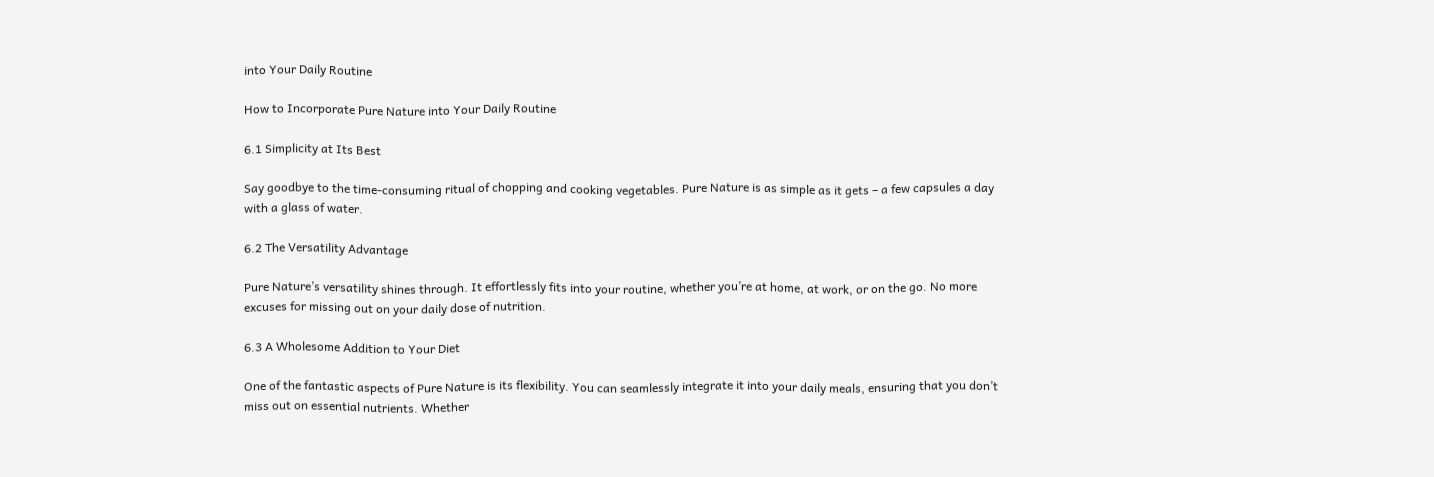into Your Daily Routine

How to Incorporate Pure Nature into Your Daily Routine

6.1 Simplicity at Its Best

Say goodbye to the time-consuming ritual of chopping and cooking vegetables. Pure Nature is as simple as it gets – a few capsules a day with a glass of water.

6.2 The Versatility Advantage

Pure Nature’s versatility shines through. It effortlessly fits into your routine, whether you’re at home, at work, or on the go. No more excuses for missing out on your daily dose of nutrition.

6.3 A Wholesome Addition to Your Diet

One of the fantastic aspects of Pure Nature is its flexibility. You can seamlessly integrate it into your daily meals, ensuring that you don’t miss out on essential nutrients. Whether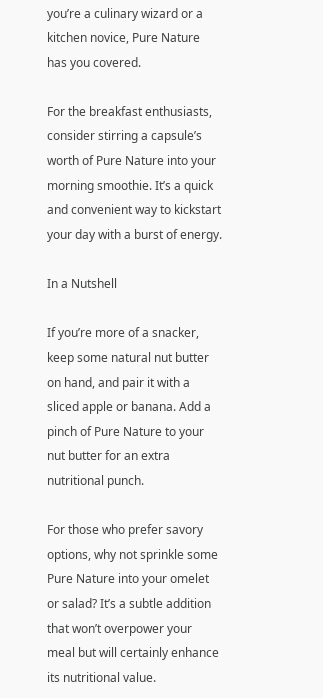you’re a culinary wizard or a kitchen novice, Pure Nature has you covered.

For the breakfast enthusiasts, consider stirring a capsule’s worth of Pure Nature into your morning smoothie. It’s a quick and convenient way to kickstart your day with a burst of energy.

In a Nutshell

If you’re more of a snacker, keep some natural nut butter on hand, and pair it with a sliced apple or banana. Add a pinch of Pure Nature to your nut butter for an extra nutritional punch.

For those who prefer savory options, why not sprinkle some Pure Nature into your omelet or salad? It’s a subtle addition that won’t overpower your meal but will certainly enhance its nutritional value.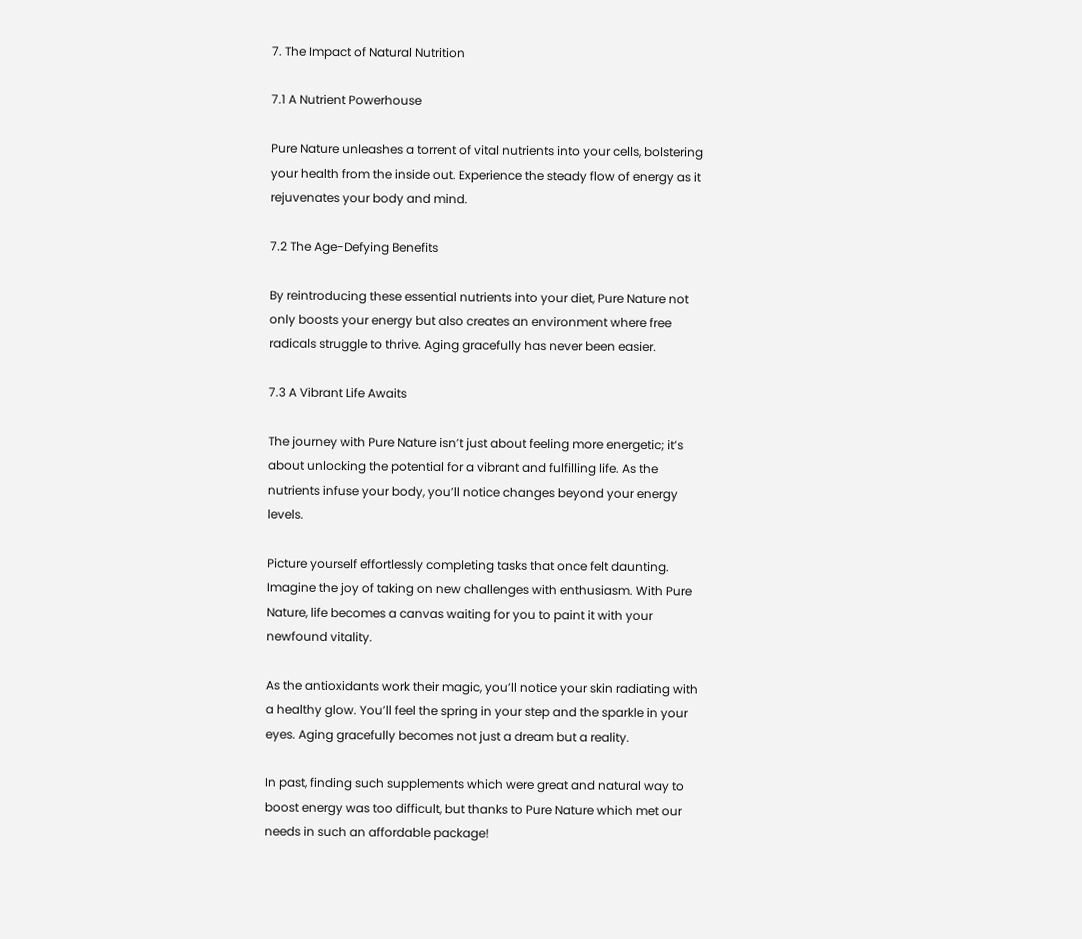7. The Impact of Natural Nutrition

7.1 A Nutrient Powerhouse

Pure Nature unleashes a torrent of vital nutrients into your cells, bolstering your health from the inside out. Experience the steady flow of energy as it rejuvenates your body and mind.

7.2 The Age-Defying Benefits

By reintroducing these essential nutrients into your diet, Pure Nature not only boosts your energy but also creates an environment where free radicals struggle to thrive. Aging gracefully has never been easier.

7.3 A Vibrant Life Awaits

The journey with Pure Nature isn’t just about feeling more energetic; it’s about unlocking the potential for a vibrant and fulfilling life. As the nutrients infuse your body, you’ll notice changes beyond your energy levels.

Picture yourself effortlessly completing tasks that once felt daunting. Imagine the joy of taking on new challenges with enthusiasm. With Pure Nature, life becomes a canvas waiting for you to paint it with your newfound vitality.

As the antioxidants work their magic, you’ll notice your skin radiating with a healthy glow. You’ll feel the spring in your step and the sparkle in your eyes. Aging gracefully becomes not just a dream but a reality.

In past, finding such supplements which were great and natural way to boost energy was too difficult, but thanks to Pure Nature which met our needs in such an affordable package!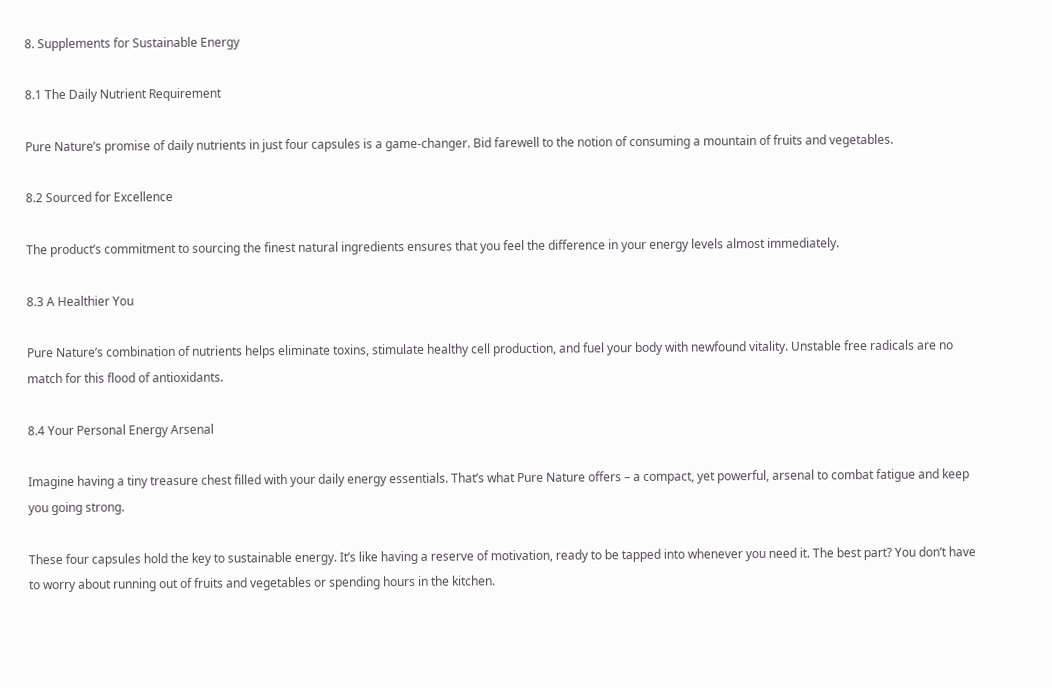8. Supplements for Sustainable Energy

8.1 The Daily Nutrient Requirement

Pure Nature’s promise of daily nutrients in just four capsules is a game-changer. Bid farewell to the notion of consuming a mountain of fruits and vegetables.

8.2 Sourced for Excellence

The product’s commitment to sourcing the finest natural ingredients ensures that you feel the difference in your energy levels almost immediately.

8.3 A Healthier You

Pure Nature’s combination of nutrients helps eliminate toxins, stimulate healthy cell production, and fuel your body with newfound vitality. Unstable free radicals are no match for this flood of antioxidants.

8.4 Your Personal Energy Arsenal

Imagine having a tiny treasure chest filled with your daily energy essentials. That’s what Pure Nature offers – a compact, yet powerful, arsenal to combat fatigue and keep you going strong.

These four capsules hold the key to sustainable energy. It’s like having a reserve of motivation, ready to be tapped into whenever you need it. The best part? You don’t have to worry about running out of fruits and vegetables or spending hours in the kitchen.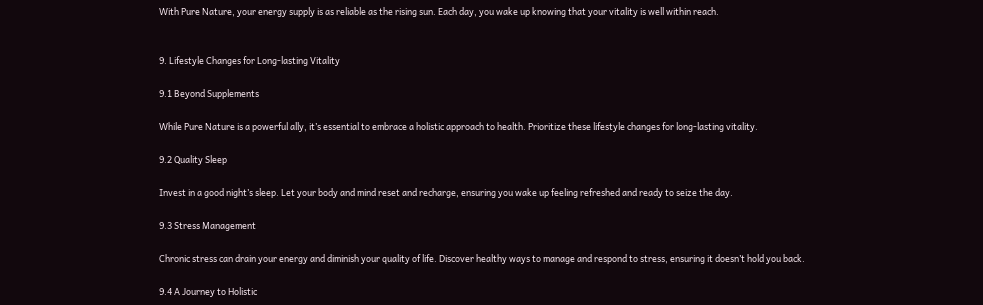With Pure Nature, your energy supply is as reliable as the rising sun. Each day, you wake up knowing that your vitality is well within reach.


9. Lifestyle Changes for Long-lasting Vitality

9.1 Beyond Supplements

While Pure Nature is a powerful ally, it’s essential to embrace a holistic approach to health. Prioritize these lifestyle changes for long-lasting vitality.

9.2 Quality Sleep

Invest in a good night’s sleep. Let your body and mind reset and recharge, ensuring you wake up feeling refreshed and ready to seize the day.

9.3 Stress Management

Chronic stress can drain your energy and diminish your quality of life. Discover healthy ways to manage and respond to stress, ensuring it doesn’t hold you back.

9.4 A Journey to Holistic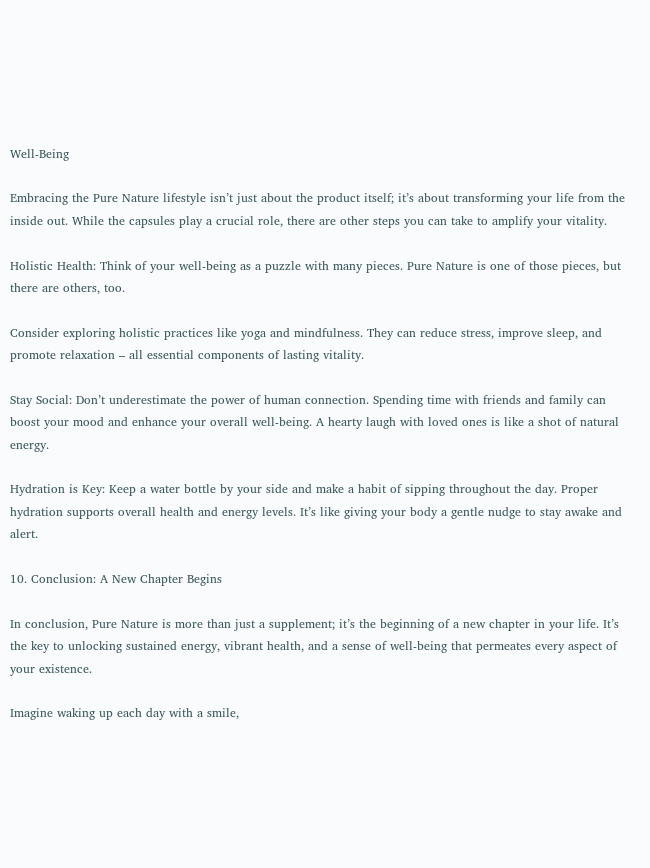Well-Being

Embracing the Pure Nature lifestyle isn’t just about the product itself; it’s about transforming your life from the inside out. While the capsules play a crucial role, there are other steps you can take to amplify your vitality.

Holistic Health: Think of your well-being as a puzzle with many pieces. Pure Nature is one of those pieces, but there are others, too.

Consider exploring holistic practices like yoga and mindfulness. They can reduce stress, improve sleep, and promote relaxation – all essential components of lasting vitality.

Stay Social: Don’t underestimate the power of human connection. Spending time with friends and family can boost your mood and enhance your overall well-being. A hearty laugh with loved ones is like a shot of natural energy.

Hydration is Key: Keep a water bottle by your side and make a habit of sipping throughout the day. Proper hydration supports overall health and energy levels. It’s like giving your body a gentle nudge to stay awake and alert.

10. Conclusion: A New Chapter Begins

In conclusion, Pure Nature is more than just a supplement; it’s the beginning of a new chapter in your life. It’s the key to unlocking sustained energy, vibrant health, and a sense of well-being that permeates every aspect of your existence.

Imagine waking up each day with a smile,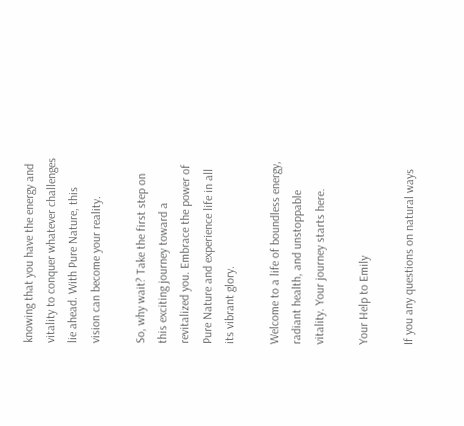knowing that you have the energy and vitality to conquer whatever challenges lie ahead. With Pure Nature, this vision can become your reality.

So, why wait? Take the first step on this exciting journey toward a revitalized you. Embrace the power of Pure Nature and experience life in all its vibrant glory.

Welcome to a life of boundless energy, radiant health, and unstoppable vitality. Your journey starts here.

Your Help to Emily

If you any questions on natural ways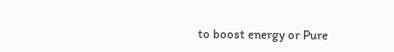to boost energy or Pure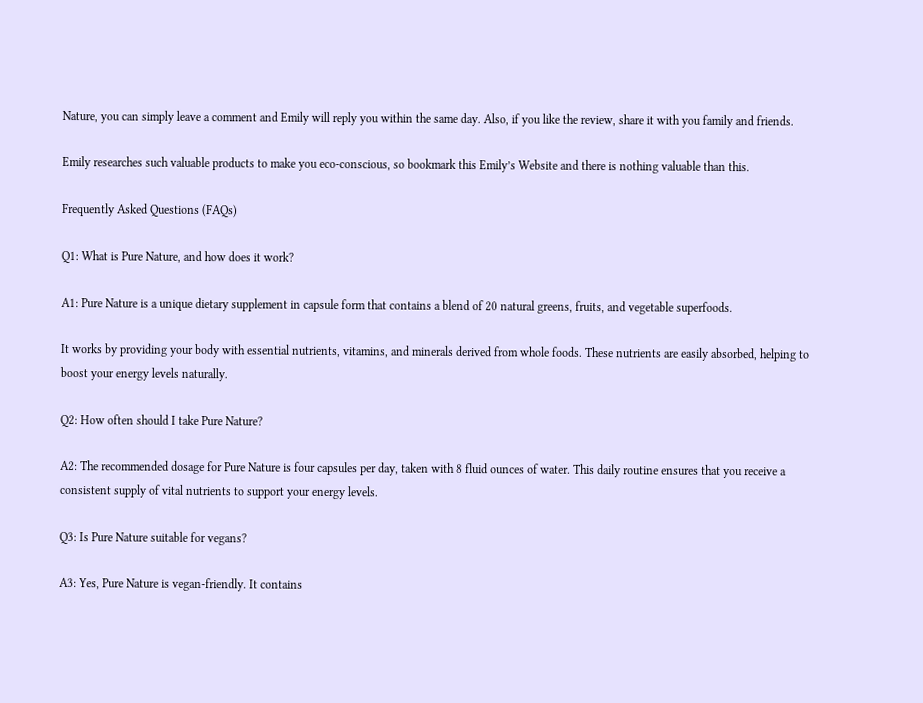Nature, you can simply leave a comment and Emily will reply you within the same day. Also, if you like the review, share it with you family and friends.

Emily researches such valuable products to make you eco-conscious, so bookmark this Emily’s Website and there is nothing valuable than this.

Frequently Asked Questions (FAQs)

Q1: What is Pure Nature, and how does it work?

A1: Pure Nature is a unique dietary supplement in capsule form that contains a blend of 20 natural greens, fruits, and vegetable superfoods.

It works by providing your body with essential nutrients, vitamins, and minerals derived from whole foods. These nutrients are easily absorbed, helping to boost your energy levels naturally.

Q2: How often should I take Pure Nature?

A2: The recommended dosage for Pure Nature is four capsules per day, taken with 8 fluid ounces of water. This daily routine ensures that you receive a consistent supply of vital nutrients to support your energy levels.

Q3: Is Pure Nature suitable for vegans?

A3: Yes, Pure Nature is vegan-friendly. It contains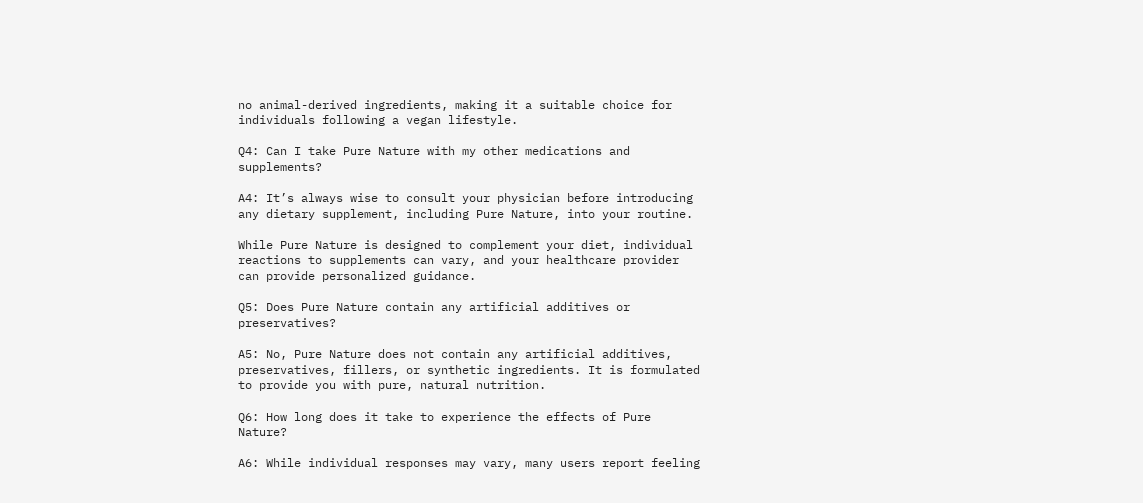no animal-derived ingredients, making it a suitable choice for individuals following a vegan lifestyle.

Q4: Can I take Pure Nature with my other medications and supplements?

A4: It’s always wise to consult your physician before introducing any dietary supplement, including Pure Nature, into your routine.

While Pure Nature is designed to complement your diet, individual reactions to supplements can vary, and your healthcare provider can provide personalized guidance.

Q5: Does Pure Nature contain any artificial additives or preservatives?

A5: No, Pure Nature does not contain any artificial additives, preservatives, fillers, or synthetic ingredients. It is formulated to provide you with pure, natural nutrition.

Q6: How long does it take to experience the effects of Pure Nature?

A6: While individual responses may vary, many users report feeling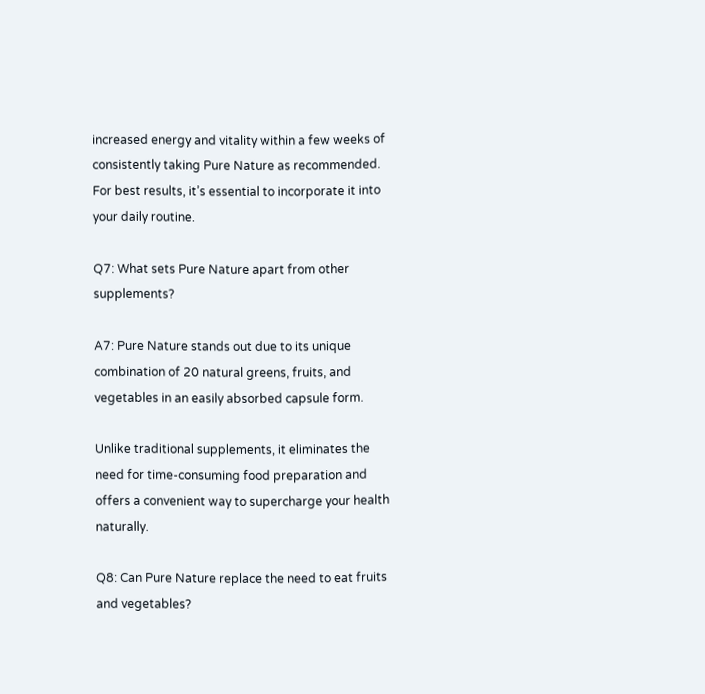increased energy and vitality within a few weeks of consistently taking Pure Nature as recommended. For best results, it’s essential to incorporate it into your daily routine.

Q7: What sets Pure Nature apart from other supplements?

A7: Pure Nature stands out due to its unique combination of 20 natural greens, fruits, and vegetables in an easily absorbed capsule form.

Unlike traditional supplements, it eliminates the need for time-consuming food preparation and offers a convenient way to supercharge your health naturally.

Q8: Can Pure Nature replace the need to eat fruits and vegetables?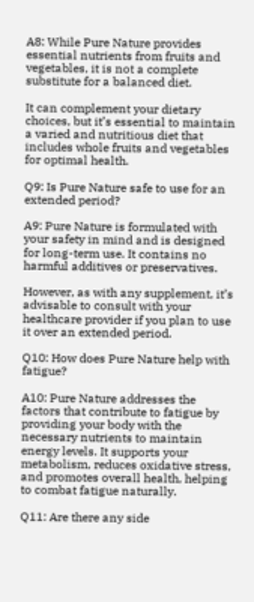A8: While Pure Nature provides essential nutrients from fruits and vegetables, it is not a complete substitute for a balanced diet.

It can complement your dietary choices, but it’s essential to maintain a varied and nutritious diet that includes whole fruits and vegetables for optimal health.

Q9: Is Pure Nature safe to use for an extended period?

A9: Pure Nature is formulated with your safety in mind and is designed for long-term use. It contains no harmful additives or preservatives.

However, as with any supplement, it’s advisable to consult with your healthcare provider if you plan to use it over an extended period.

Q10: How does Pure Nature help with fatigue?

A10: Pure Nature addresses the factors that contribute to fatigue by providing your body with the necessary nutrients to maintain energy levels. It supports your metabolism, reduces oxidative stress, and promotes overall health, helping to combat fatigue naturally.

Q11: Are there any side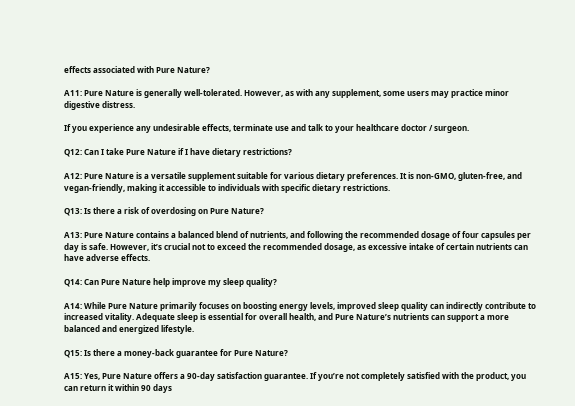effects associated with Pure Nature?

A11: Pure Nature is generally well-tolerated. However, as with any supplement, some users may practice minor digestive distress.

If you experience any undesirable effects, terminate use and talk to your healthcare doctor / surgeon.

Q12: Can I take Pure Nature if I have dietary restrictions?

A12: Pure Nature is a versatile supplement suitable for various dietary preferences. It is non-GMO, gluten-free, and vegan-friendly, making it accessible to individuals with specific dietary restrictions.

Q13: Is there a risk of overdosing on Pure Nature?

A13: Pure Nature contains a balanced blend of nutrients, and following the recommended dosage of four capsules per day is safe. However, it’s crucial not to exceed the recommended dosage, as excessive intake of certain nutrients can have adverse effects.

Q14: Can Pure Nature help improve my sleep quality?

A14: While Pure Nature primarily focuses on boosting energy levels, improved sleep quality can indirectly contribute to increased vitality. Adequate sleep is essential for overall health, and Pure Nature’s nutrients can support a more balanced and energized lifestyle.

Q15: Is there a money-back guarantee for Pure Nature?

A15: Yes, Pure Nature offers a 90-day satisfaction guarantee. If you’re not completely satisfied with the product, you can return it within 90 days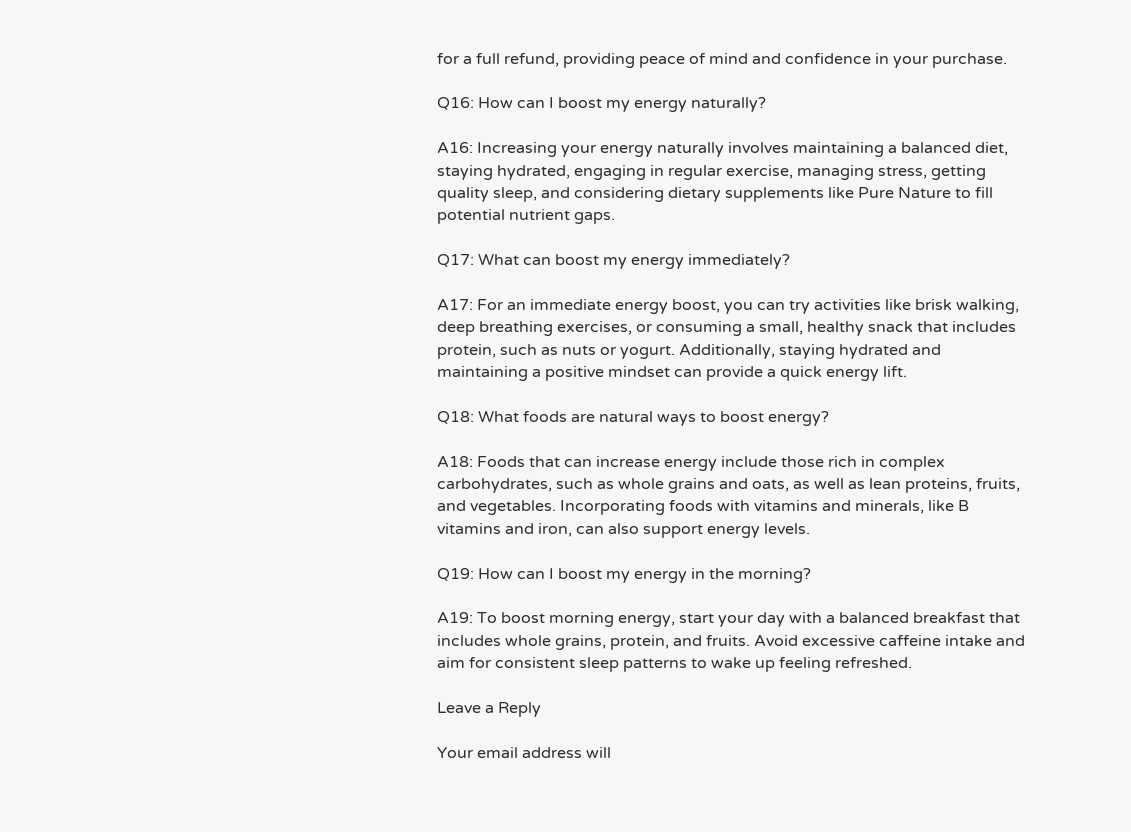for a full refund, providing peace of mind and confidence in your purchase.

Q16: How can I boost my energy naturally?

A16: Increasing your energy naturally involves maintaining a balanced diet, staying hydrated, engaging in regular exercise, managing stress, getting quality sleep, and considering dietary supplements like Pure Nature to fill potential nutrient gaps.

Q17: What can boost my energy immediately?

A17: For an immediate energy boost, you can try activities like brisk walking, deep breathing exercises, or consuming a small, healthy snack that includes protein, such as nuts or yogurt. Additionally, staying hydrated and maintaining a positive mindset can provide a quick energy lift.

Q18: What foods are natural ways to boost energy?

A18: Foods that can increase energy include those rich in complex carbohydrates, such as whole grains and oats, as well as lean proteins, fruits, and vegetables. Incorporating foods with vitamins and minerals, like B vitamins and iron, can also support energy levels.

Q19: How can I boost my energy in the morning?

A19: To boost morning energy, start your day with a balanced breakfast that includes whole grains, protein, and fruits. Avoid excessive caffeine intake and aim for consistent sleep patterns to wake up feeling refreshed.

Leave a Reply

Your email address will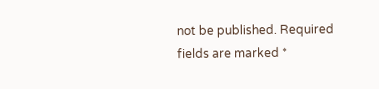not be published. Required fields are marked *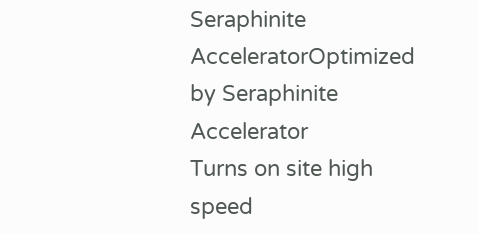Seraphinite AcceleratorOptimized by Seraphinite Accelerator
Turns on site high speed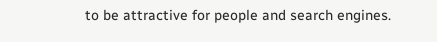to be attractive for people and search engines.